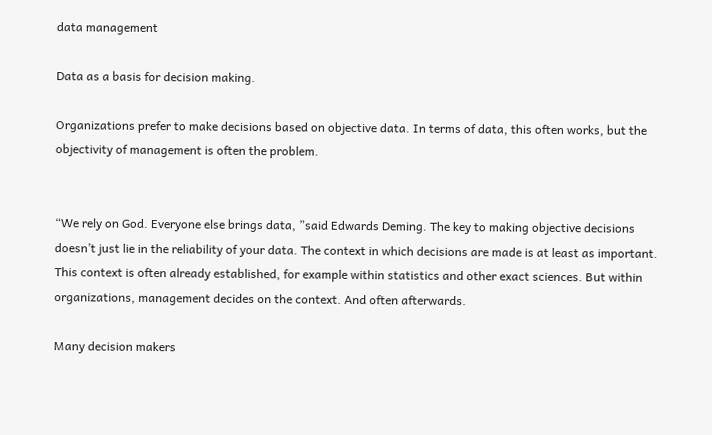data management

Data as a basis for decision making.

Organizations prefer to make decisions based on objective data. In terms of data, this often works, but the objectivity of management is often the problem.


“We rely on God. Everyone else brings data, ”said Edwards Deming. The key to making objective decisions doesn’t just lie in the reliability of your data. The context in which decisions are made is at least as important. This context is often already established, for example within statistics and other exact sciences. But within organizations, management decides on the context. And often afterwards.

Many decision makers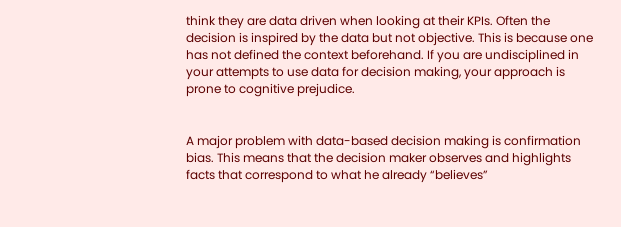think they are data driven when looking at their KPIs. Often the decision is inspired by the data but not objective. This is because one has not defined the context beforehand. If you are undisciplined in your attempts to use data for decision making, your approach is prone to cognitive prejudice.


A major problem with data-based decision making is confirmation bias. This means that the decision maker observes and highlights facts that correspond to what he already “believes”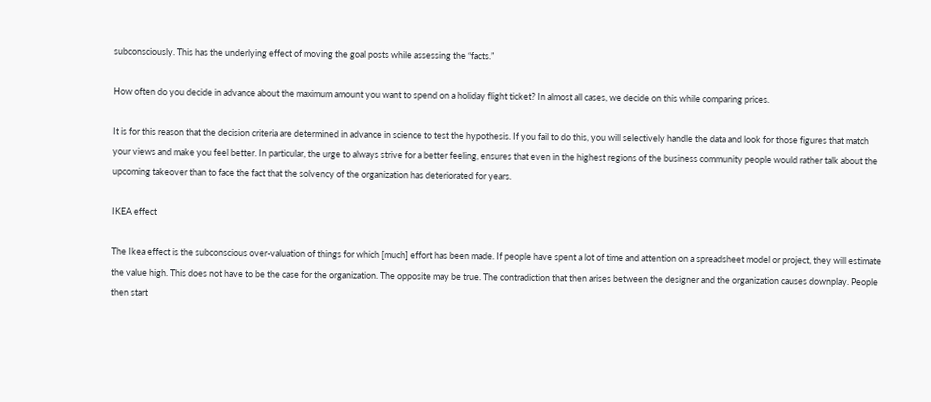subconsciously. This has the underlying effect of moving the goal posts while assessing the “facts.”

How often do you decide in advance about the maximum amount you want to spend on a holiday flight ticket? In almost all cases, we decide on this while comparing prices.

It is for this reason that the decision criteria are determined in advance in science to test the hypothesis. If you fail to do this, you will selectively handle the data and look for those figures that match your views and make you feel better. In particular, the urge to always strive for a better feeling, ensures that even in the highest regions of the business community people would rather talk about the upcoming takeover than to face the fact that the solvency of the organization has deteriorated for years.

IKEA effect

The Ikea effect is the subconscious over-valuation of things for which [much] effort has been made. If people have spent a lot of time and attention on a spreadsheet model or project, they will estimate the value high. This does not have to be the case for the organization. The opposite may be true. The contradiction that then arises between the designer and the organization causes downplay. People then start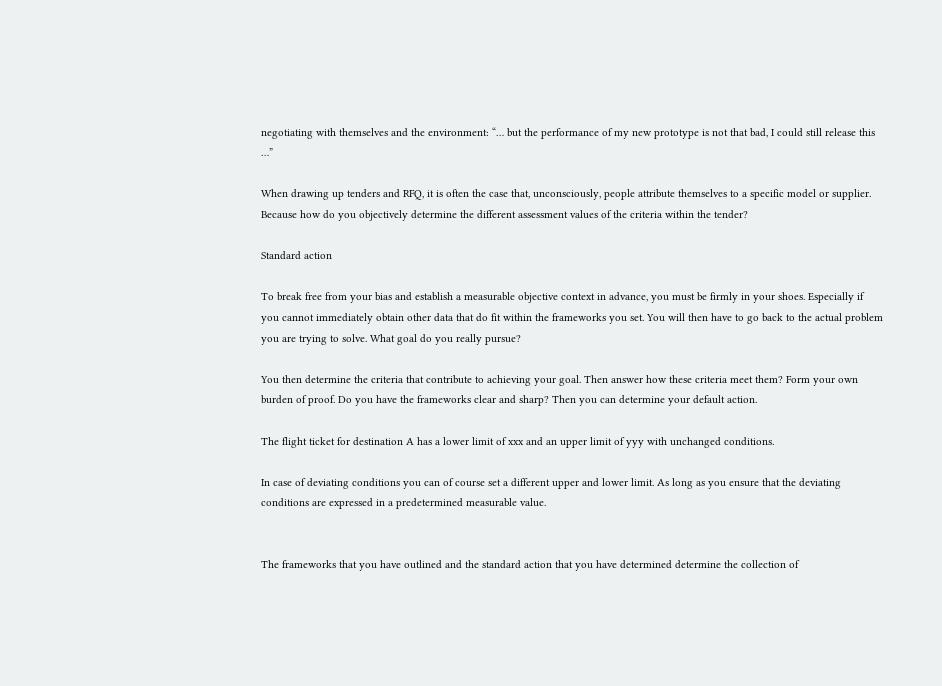negotiating with themselves and the environment: “… but the performance of my new prototype is not that bad, I could still release this …”

When drawing up tenders and RFQ, it is often the case that, unconsciously, people attribute themselves to a specific model or supplier. Because how do you objectively determine the different assessment values of the criteria within the tender?

Standard action

To break free from your bias and establish a measurable objective context in advance, you must be firmly in your shoes. Especially if you cannot immediately obtain other data that do fit within the frameworks you set. You will then have to go back to the actual problem you are trying to solve. What goal do you really pursue?

You then determine the criteria that contribute to achieving your goal. Then answer how these criteria meet them? Form your own burden of proof. Do you have the frameworks clear and sharp? Then you can determine your default action.

The flight ticket for destination A has a lower limit of xxx and an upper limit of yyy with unchanged conditions.

In case of deviating conditions you can of course set a different upper and lower limit. As long as you ensure that the deviating conditions are expressed in a predetermined measurable value.


The frameworks that you have outlined and the standard action that you have determined determine the collection of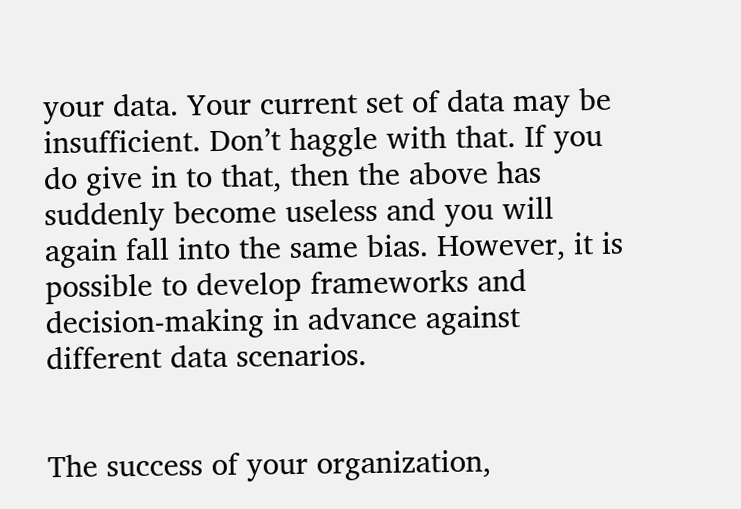your data. Your current set of data may be insufficient. Don’t haggle with that. If you do give in to that, then the above has suddenly become useless and you will again fall into the same bias. However, it is possible to develop frameworks and decision-making in advance against different data scenarios.


The success of your organization,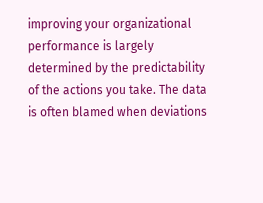improving your organizational performance is largely determined by the predictability of the actions you take. The data is often blamed when deviations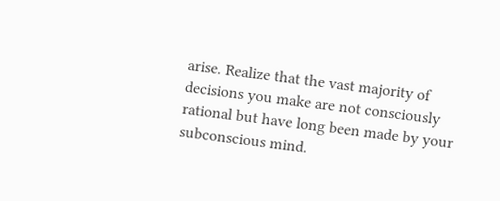arise. Realize that the vast majority of decisions you make are not consciously rational but have long been made by your subconscious mind.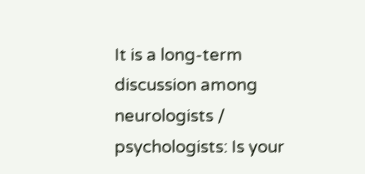It is a long-term discussion among neurologists / psychologists: Is your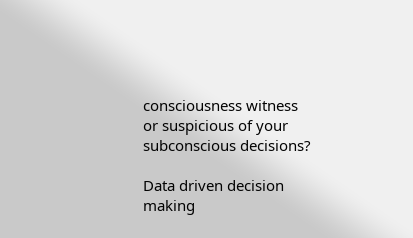consciousness witness or suspicious of your subconscious decisions?

Data driven decision making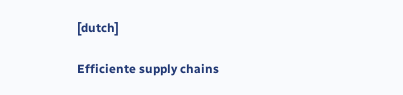[dutch]

Efficiente supply chains